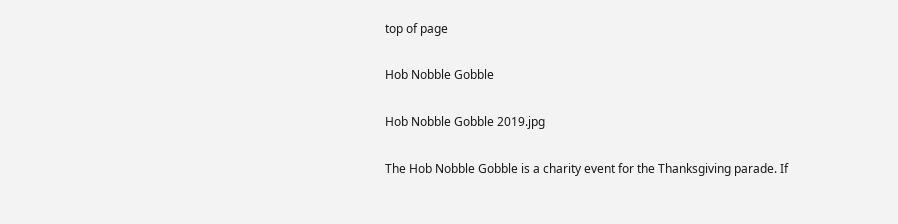top of page

Hob Nobble Gobble

Hob Nobble Gobble 2019.jpg

The Hob Nobble Gobble is a charity event for the Thanksgiving parade. If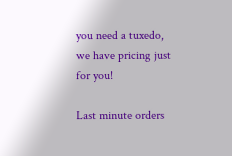you need a tuxedo, we have pricing just for you!

Last minute orders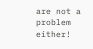are not a problem either!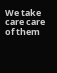We take care care of them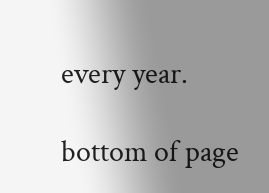every year.

bottom of page